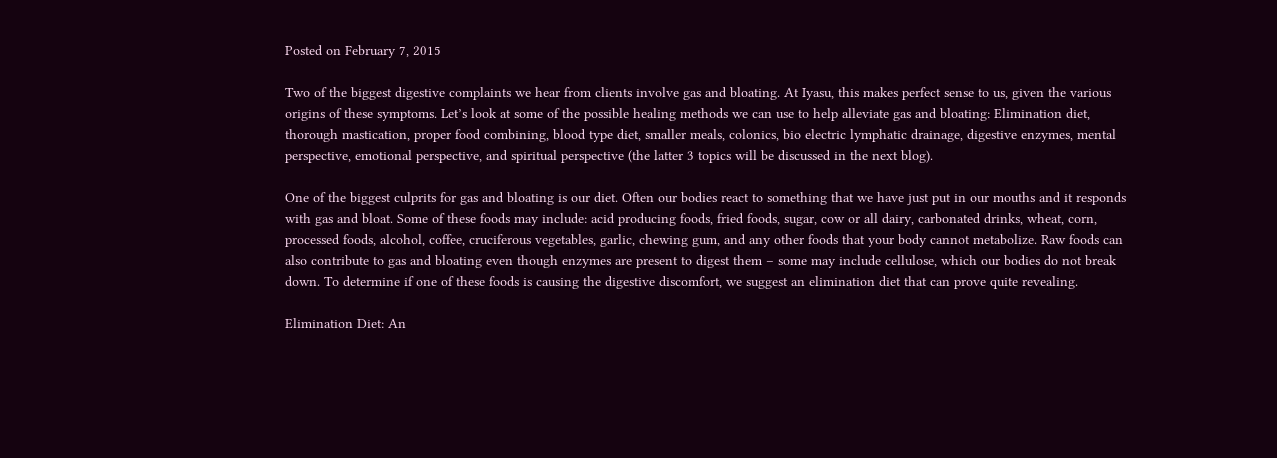Posted on February 7, 2015

Two of the biggest digestive complaints we hear from clients involve gas and bloating. At Iyasu, this makes perfect sense to us, given the various origins of these symptoms. Let’s look at some of the possible healing methods we can use to help alleviate gas and bloating: Elimination diet, thorough mastication, proper food combining, blood type diet, smaller meals, colonics, bio electric lymphatic drainage, digestive enzymes, mental perspective, emotional perspective, and spiritual perspective (the latter 3 topics will be discussed in the next blog).

One of the biggest culprits for gas and bloating is our diet. Often our bodies react to something that we have just put in our mouths and it responds with gas and bloat. Some of these foods may include: acid producing foods, fried foods, sugar, cow or all dairy, carbonated drinks, wheat, corn, processed foods, alcohol, coffee, cruciferous vegetables, garlic, chewing gum, and any other foods that your body cannot metabolize. Raw foods can also contribute to gas and bloating even though enzymes are present to digest them – some may include cellulose, which our bodies do not break down. To determine if one of these foods is causing the digestive discomfort, we suggest an elimination diet that can prove quite revealing.

Elimination Diet: An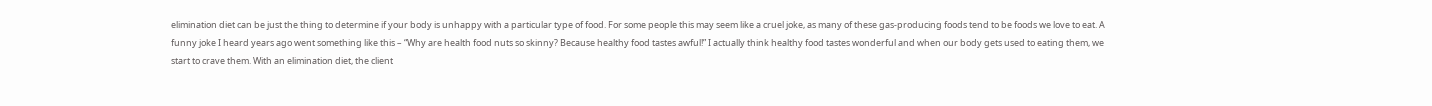elimination diet can be just the thing to determine if your body is unhappy with a particular type of food. For some people this may seem like a cruel joke, as many of these gas-producing foods tend to be foods we love to eat. A funny joke I heard years ago went something like this – “Why are health food nuts so skinny? Because healthy food tastes awful!” I actually think healthy food tastes wonderful and when our body gets used to eating them, we start to crave them. With an elimination diet, the client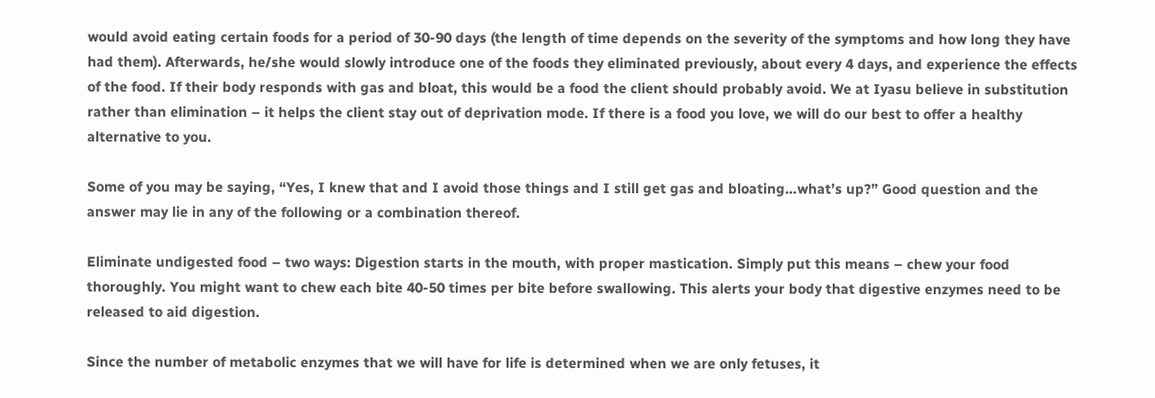would avoid eating certain foods for a period of 30-90 days (the length of time depends on the severity of the symptoms and how long they have had them). Afterwards, he/she would slowly introduce one of the foods they eliminated previously, about every 4 days, and experience the effects of the food. If their body responds with gas and bloat, this would be a food the client should probably avoid. We at Iyasu believe in substitution rather than elimination – it helps the client stay out of deprivation mode. If there is a food you love, we will do our best to offer a healthy alternative to you.

Some of you may be saying, “Yes, I knew that and I avoid those things and I still get gas and bloating…what’s up?” Good question and the answer may lie in any of the following or a combination thereof.

Eliminate undigested food – two ways: Digestion starts in the mouth, with proper mastication. Simply put this means – chew your food thoroughly. You might want to chew each bite 40-50 times per bite before swallowing. This alerts your body that digestive enzymes need to be released to aid digestion.

Since the number of metabolic enzymes that we will have for life is determined when we are only fetuses, it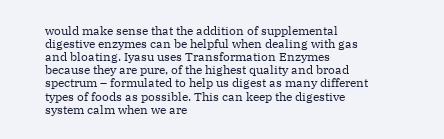would make sense that the addition of supplemental digestive enzymes can be helpful when dealing with gas and bloating. Iyasu uses Transformation Enzymes because they are pure, of the highest quality and broad spectrum – formulated to help us digest as many different types of foods as possible. This can keep the digestive system calm when we are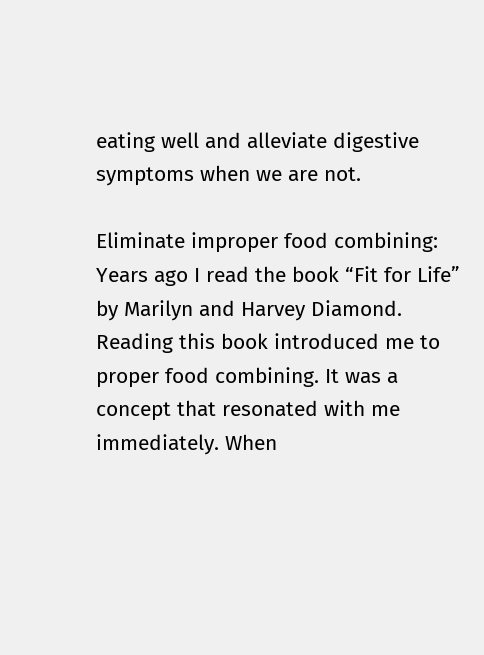eating well and alleviate digestive symptoms when we are not.

Eliminate improper food combining: Years ago I read the book “Fit for Life” by Marilyn and Harvey Diamond. Reading this book introduced me to proper food combining. It was a concept that resonated with me immediately. When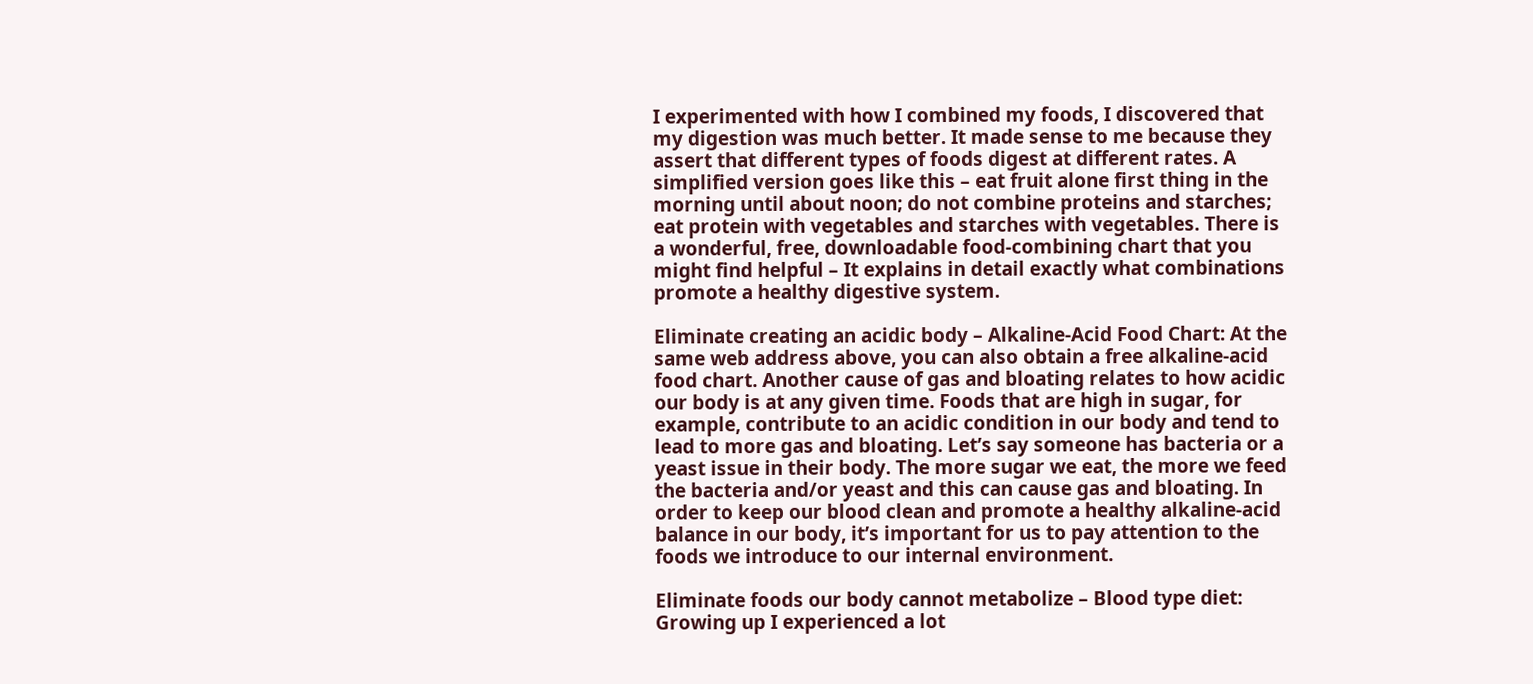I experimented with how I combined my foods, I discovered that my digestion was much better. It made sense to me because they assert that different types of foods digest at different rates. A simplified version goes like this – eat fruit alone first thing in the morning until about noon; do not combine proteins and starches; eat protein with vegetables and starches with vegetables. There is a wonderful, free, downloadable food-combining chart that you might find helpful – It explains in detail exactly what combinations promote a healthy digestive system.

Eliminate creating an acidic body – Alkaline-Acid Food Chart: At the same web address above, you can also obtain a free alkaline-acid food chart. Another cause of gas and bloating relates to how acidic our body is at any given time. Foods that are high in sugar, for example, contribute to an acidic condition in our body and tend to lead to more gas and bloating. Let’s say someone has bacteria or a yeast issue in their body. The more sugar we eat, the more we feed the bacteria and/or yeast and this can cause gas and bloating. In order to keep our blood clean and promote a healthy alkaline-acid balance in our body, it’s important for us to pay attention to the foods we introduce to our internal environment.

Eliminate foods our body cannot metabolize – Blood type diet: Growing up I experienced a lot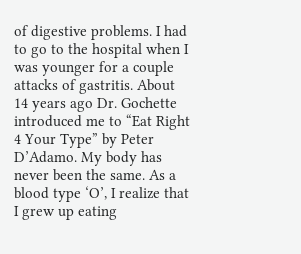of digestive problems. I had to go to the hospital when I was younger for a couple attacks of gastritis. About 14 years ago Dr. Gochette introduced me to “Eat Right 4 Your Type” by Peter D’Adamo. My body has never been the same. As a blood type ‘O’, I realize that I grew up eating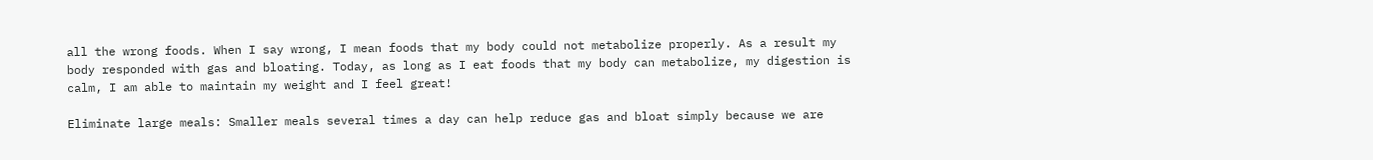all the wrong foods. When I say wrong, I mean foods that my body could not metabolize properly. As a result my body responded with gas and bloating. Today, as long as I eat foods that my body can metabolize, my digestion is calm, I am able to maintain my weight and I feel great!

Eliminate large meals: Smaller meals several times a day can help reduce gas and bloat simply because we are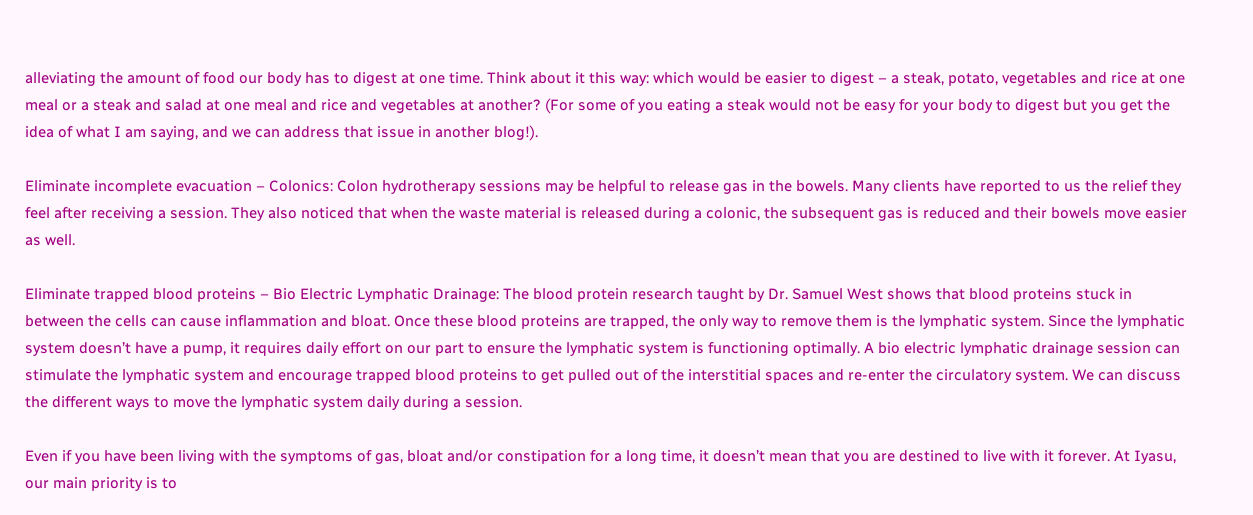alleviating the amount of food our body has to digest at one time. Think about it this way: which would be easier to digest – a steak, potato, vegetables and rice at one meal or a steak and salad at one meal and rice and vegetables at another? (For some of you eating a steak would not be easy for your body to digest but you get the idea of what I am saying, and we can address that issue in another blog!).

Eliminate incomplete evacuation – Colonics: Colon hydrotherapy sessions may be helpful to release gas in the bowels. Many clients have reported to us the relief they feel after receiving a session. They also noticed that when the waste material is released during a colonic, the subsequent gas is reduced and their bowels move easier as well.

Eliminate trapped blood proteins – Bio Electric Lymphatic Drainage: The blood protein research taught by Dr. Samuel West shows that blood proteins stuck in between the cells can cause inflammation and bloat. Once these blood proteins are trapped, the only way to remove them is the lymphatic system. Since the lymphatic system doesn’t have a pump, it requires daily effort on our part to ensure the lymphatic system is functioning optimally. A bio electric lymphatic drainage session can stimulate the lymphatic system and encourage trapped blood proteins to get pulled out of the interstitial spaces and re-enter the circulatory system. We can discuss the different ways to move the lymphatic system daily during a session.

Even if you have been living with the symptoms of gas, bloat and/or constipation for a long time, it doesn’t mean that you are destined to live with it forever. At Iyasu, our main priority is to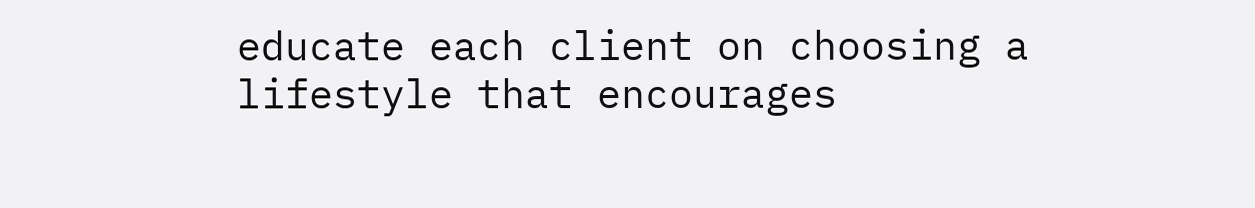educate each client on choosing a lifestyle that encourages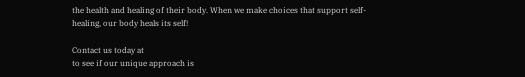the health and healing of their body. When we make choices that support self-healing, our body heals its self!

Contact us today at
to see if our unique approach is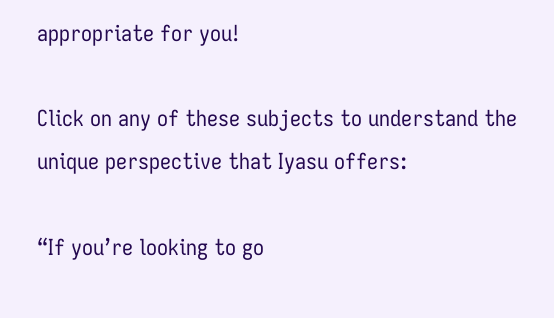appropriate for you!

Click on any of these subjects to understand the unique perspective that Iyasu offers:

“If you’re looking to go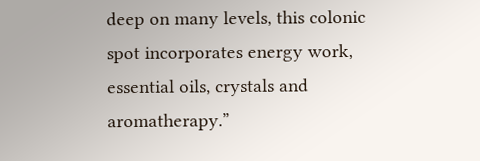deep on many levels, this colonic spot incorporates energy work, essential oils, crystals and aromatherapy.”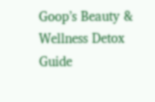Goop’s Beauty & Wellness Detox Guide